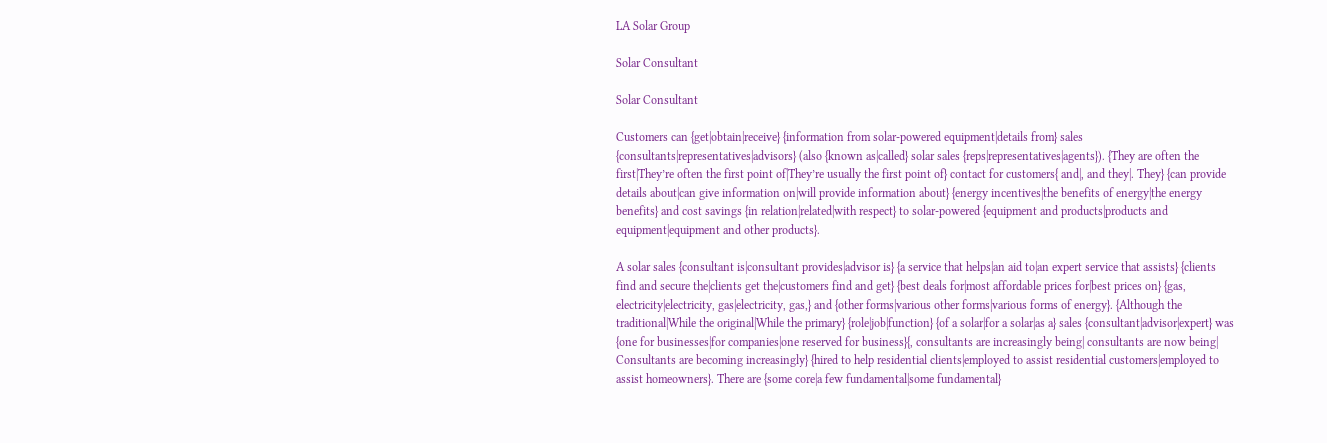LA Solar Group

Solar Consultant

Solar Consultant

Customers can {get|obtain|receive} {information from solar-powered equipment|details from} sales {consultants|representatives|advisors} (also {known as|called} solar sales {reps|representatives|agents}). {They are often the first|They’re often the first point of|They’re usually the first point of} contact for customers{ and|, and they|. They} {can provide details about|can give information on|will provide information about} {energy incentives|the benefits of energy|the energy benefits} and cost savings {in relation|related|with respect} to solar-powered {equipment and products|products and equipment|equipment and other products}.

A solar sales {consultant is|consultant provides|advisor is} {a service that helps|an aid to|an expert service that assists} {clients find and secure the|clients get the|customers find and get} {best deals for|most affordable prices for|best prices on} {gas, electricity|electricity, gas|electricity, gas,} and {other forms|various other forms|various forms of energy}. {Although the traditional|While the original|While the primary} {role|job|function} {of a solar|for a solar|as a} sales {consultant|advisor|expert} was {one for businesses|for companies|one reserved for business}{, consultants are increasingly being| consultants are now being| Consultants are becoming increasingly} {hired to help residential clients|employed to assist residential customers|employed to assist homeowners}. There are {some core|a few fundamental|some fundamental}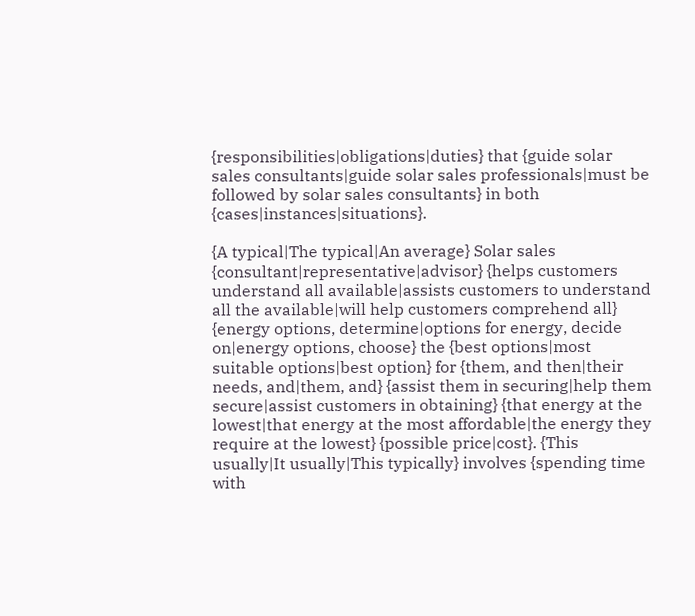{responsibilities|obligations|duties} that {guide solar sales consultants|guide solar sales professionals|must be followed by solar sales consultants} in both {cases|instances|situations}.

{A typical|The typical|An average} Solar sales {consultant|representative|advisor} {helps customers understand all available|assists customers to understand all the available|will help customers comprehend all} {energy options, determine|options for energy, decide on|energy options, choose} the {best options|most suitable options|best option} for {them, and then|their needs, and|them, and} {assist them in securing|help them secure|assist customers in obtaining} {that energy at the lowest|that energy at the most affordable|the energy they require at the lowest} {possible price|cost}. {This usually|It usually|This typically} involves {spending time with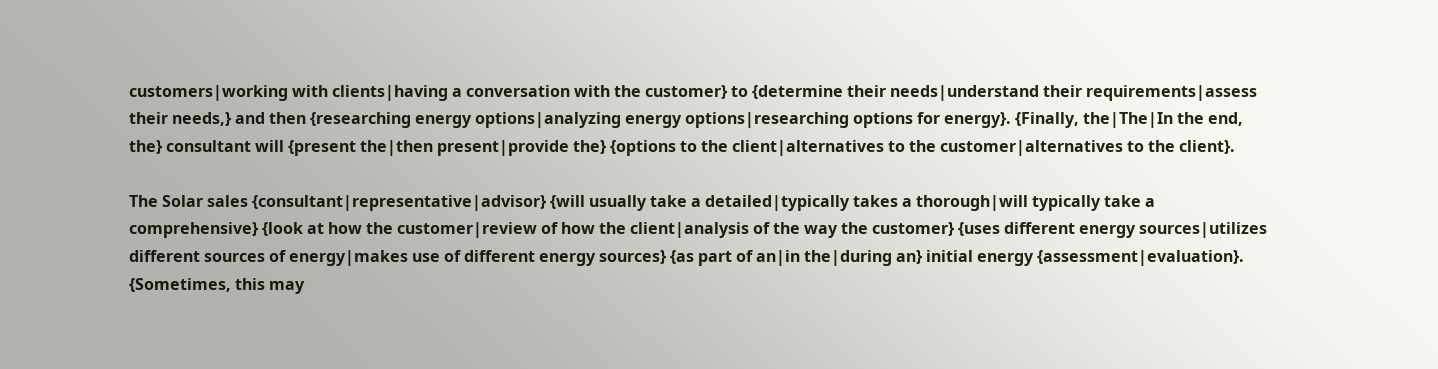customers|working with clients|having a conversation with the customer} to {determine their needs|understand their requirements|assess their needs,} and then {researching energy options|analyzing energy options|researching options for energy}. {Finally, the|The|In the end, the} consultant will {present the|then present|provide the} {options to the client|alternatives to the customer|alternatives to the client}.

The Solar sales {consultant|representative|advisor} {will usually take a detailed|typically takes a thorough|will typically take a comprehensive} {look at how the customer|review of how the client|analysis of the way the customer} {uses different energy sources|utilizes different sources of energy|makes use of different energy sources} {as part of an|in the|during an} initial energy {assessment|evaluation}. {Sometimes, this may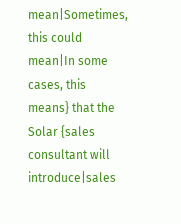mean|Sometimes, this could mean|In some cases, this means} that the Solar {sales consultant will introduce|sales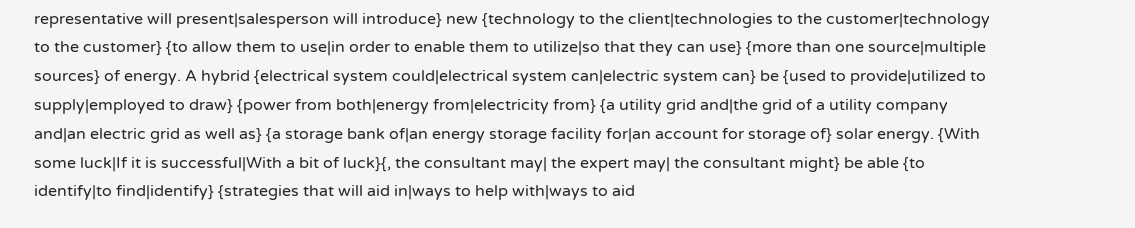representative will present|salesperson will introduce} new {technology to the client|technologies to the customer|technology to the customer} {to allow them to use|in order to enable them to utilize|so that they can use} {more than one source|multiple sources} of energy. A hybrid {electrical system could|electrical system can|electric system can} be {used to provide|utilized to supply|employed to draw} {power from both|energy from|electricity from} {a utility grid and|the grid of a utility company and|an electric grid as well as} {a storage bank of|an energy storage facility for|an account for storage of} solar energy. {With some luck|If it is successful|With a bit of luck}{, the consultant may| the expert may| the consultant might} be able {to identify|to find|identify} {strategies that will aid in|ways to help with|ways to aid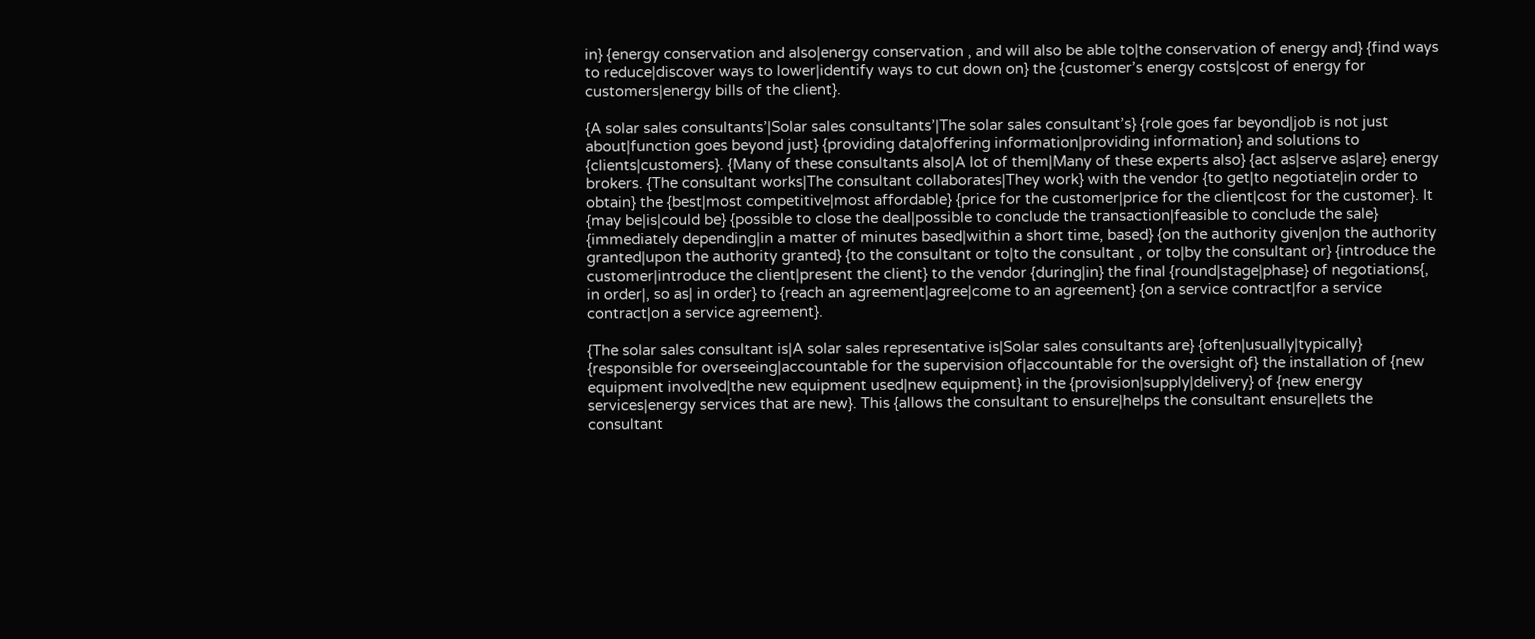in} {energy conservation and also|energy conservation , and will also be able to|the conservation of energy and} {find ways to reduce|discover ways to lower|identify ways to cut down on} the {customer’s energy costs|cost of energy for customers|energy bills of the client}.

{A solar sales consultants’|Solar sales consultants’|The solar sales consultant’s} {role goes far beyond|job is not just about|function goes beyond just} {providing data|offering information|providing information} and solutions to {clients|customers}. {Many of these consultants also|A lot of them|Many of these experts also} {act as|serve as|are} energy brokers. {The consultant works|The consultant collaborates|They work} with the vendor {to get|to negotiate|in order to obtain} the {best|most competitive|most affordable} {price for the customer|price for the client|cost for the customer}. It {may be|is|could be} {possible to close the deal|possible to conclude the transaction|feasible to conclude the sale} {immediately depending|in a matter of minutes based|within a short time, based} {on the authority given|on the authority granted|upon the authority granted} {to the consultant or to|to the consultant , or to|by the consultant or} {introduce the customer|introduce the client|present the client} to the vendor {during|in} the final {round|stage|phase} of negotiations{, in order|, so as| in order} to {reach an agreement|agree|come to an agreement} {on a service contract|for a service contract|on a service agreement}.

{The solar sales consultant is|A solar sales representative is|Solar sales consultants are} {often|usually|typically} {responsible for overseeing|accountable for the supervision of|accountable for the oversight of} the installation of {new equipment involved|the new equipment used|new equipment} in the {provision|supply|delivery} of {new energy services|energy services that are new}. This {allows the consultant to ensure|helps the consultant ensure|lets the consultant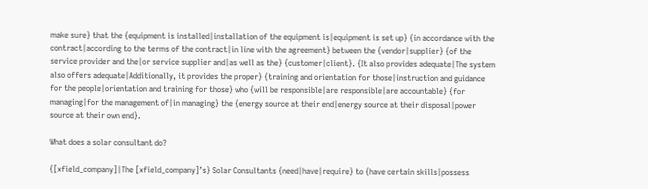make sure} that the {equipment is installed|installation of the equipment is|equipment is set up} {in accordance with the contract|according to the terms of the contract|in line with the agreement} between the {vendor|supplier} {of the service provider and the|or service supplier and|as well as the} {customer|client}. {It also provides adequate|The system also offers adequate|Additionally, it provides the proper} {training and orientation for those|instruction and guidance for the people|orientation and training for those} who {will be responsible|are responsible|are accountable} {for managing|for the management of|in managing} the {energy source at their end|energy source at their disposal|power source at their own end}.

What does a solar consultant do?

{[xfield_company]|The [xfield_company]’s} Solar Consultants {need|have|require} to {have certain skills|possess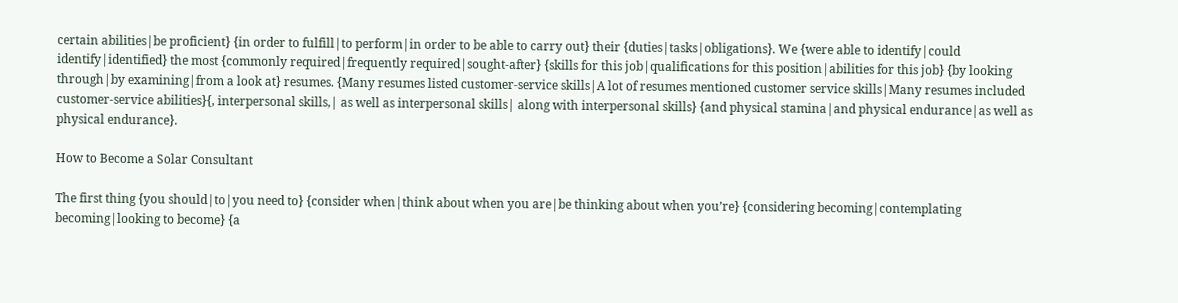certain abilities|be proficient} {in order to fulfill|to perform|in order to be able to carry out} their {duties|tasks|obligations}. We {were able to identify|could identify|identified} the most {commonly required|frequently required|sought-after} {skills for this job|qualifications for this position|abilities for this job} {by looking through|by examining|from a look at} resumes. {Many resumes listed customer-service skills|A lot of resumes mentioned customer service skills|Many resumes included customer-service abilities}{, interpersonal skills,| as well as interpersonal skills| along with interpersonal skills} {and physical stamina|and physical endurance|as well as physical endurance}.

How to Become a Solar Consultant

The first thing {you should|to|you need to} {consider when|think about when you are|be thinking about when you’re} {considering becoming|contemplating becoming|looking to become} {a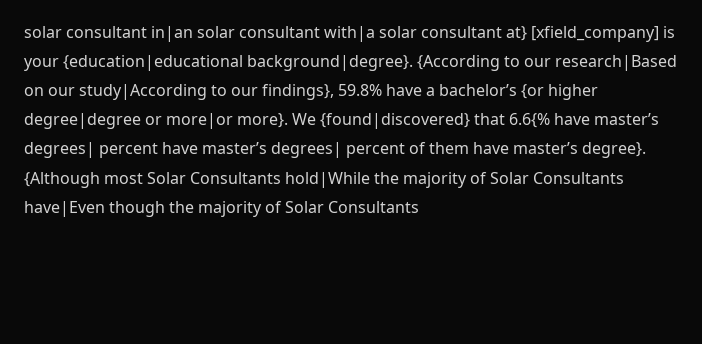solar consultant in|an solar consultant with|a solar consultant at} [xfield_company] is your {education|educational background|degree}. {According to our research|Based on our study|According to our findings}, 59.8% have a bachelor’s {or higher degree|degree or more|or more}. We {found|discovered} that 6.6{% have master’s degrees| percent have master’s degrees| percent of them have master’s degree}. {Although most Solar Consultants hold|While the majority of Solar Consultants have|Even though the majority of Solar Consultants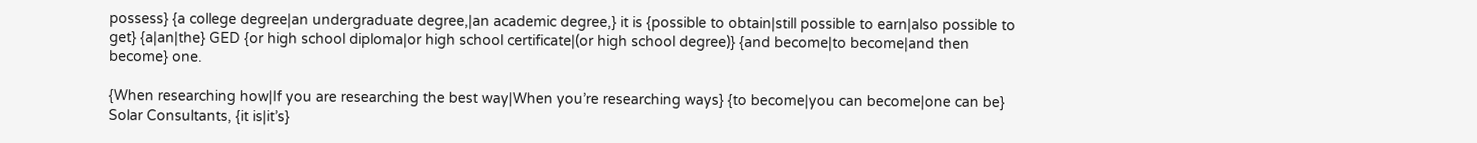possess} {a college degree|an undergraduate degree,|an academic degree,} it is {possible to obtain|still possible to earn|also possible to get} {a|an|the} GED {or high school diploma|or high school certificate|(or high school degree)} {and become|to become|and then become} one.

{When researching how|If you are researching the best way|When you’re researching ways} {to become|you can become|one can be} Solar Consultants, {it is|it’s}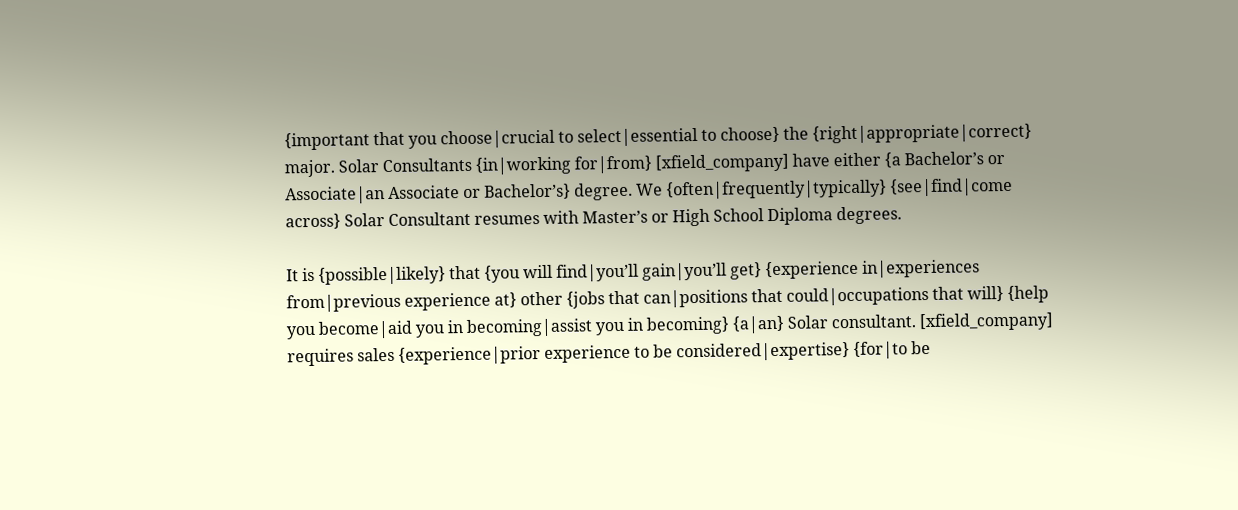{important that you choose|crucial to select|essential to choose} the {right|appropriate|correct} major. Solar Consultants {in|working for|from} [xfield_company] have either {a Bachelor’s or Associate|an Associate or Bachelor’s} degree. We {often|frequently|typically} {see|find|come across} Solar Consultant resumes with Master’s or High School Diploma degrees.

It is {possible|likely} that {you will find|you’ll gain|you’ll get} {experience in|experiences from|previous experience at} other {jobs that can|positions that could|occupations that will} {help you become|aid you in becoming|assist you in becoming} {a|an} Solar consultant. [xfield_company] requires sales {experience|prior experience to be considered|expertise} {for|to be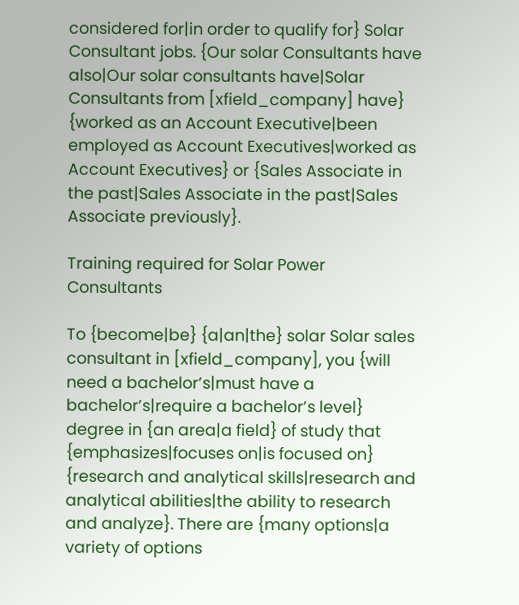considered for|in order to qualify for} Solar Consultant jobs. {Our solar Consultants have also|Our solar consultants have|Solar Consultants from [xfield_company] have} {worked as an Account Executive|been employed as Account Executives|worked as Account Executives} or {Sales Associate in the past|Sales Associate in the past|Sales Associate previously}.

Training required for Solar Power Consultants

To {become|be} {a|an|the} solar Solar sales consultant in [xfield_company], you {will need a bachelor’s|must have a bachelor’s|require a bachelor’s level} degree in {an area|a field} of study that {emphasizes|focuses on|is focused on} {research and analytical skills|research and analytical abilities|the ability to research and analyze}. There are {many options|a variety of options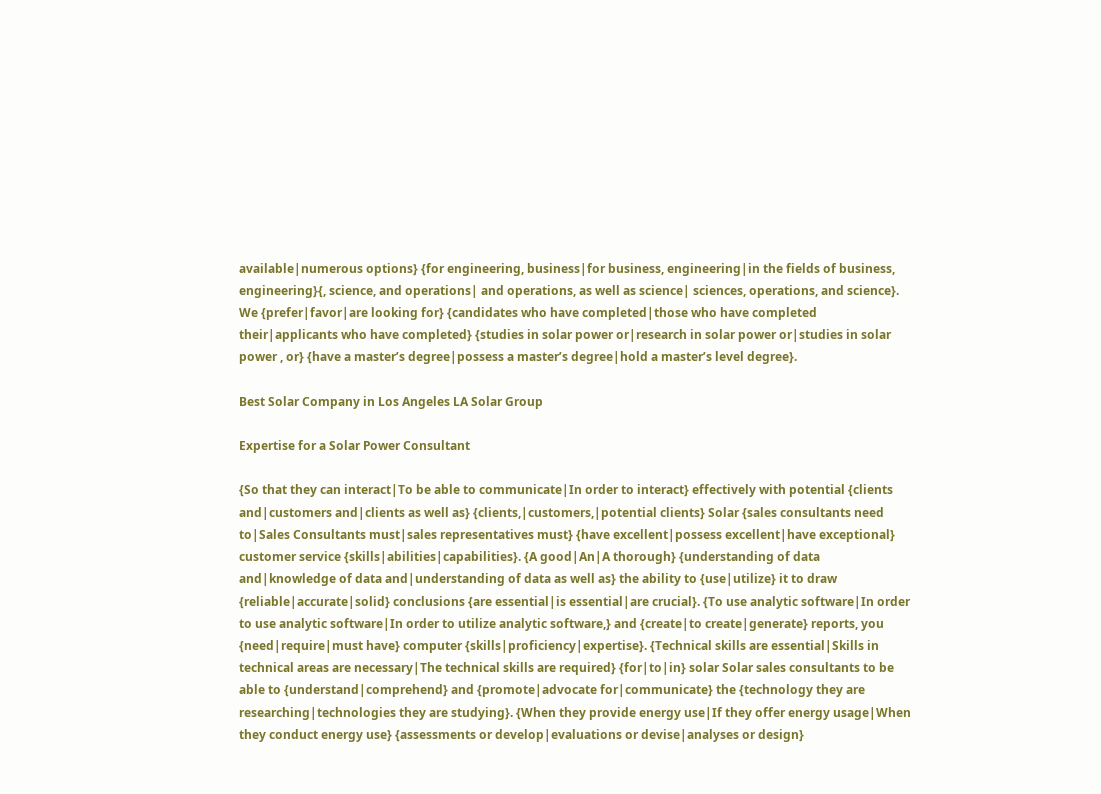available|numerous options} {for engineering, business|for business, engineering|in the fields of business, engineering}{, science, and operations| and operations, as well as science| sciences, operations, and science}. We {prefer|favor|are looking for} {candidates who have completed|those who have completed their|applicants who have completed} {studies in solar power or|research in solar power or|studies in solar power , or} {have a master’s degree|possess a master’s degree|hold a master’s level degree}.

Best Solar Company in Los Angeles LA Solar Group

Expertise for a Solar Power Consultant

{So that they can interact|To be able to communicate|In order to interact} effectively with potential {clients and|customers and|clients as well as} {clients,|customers,|potential clients} Solar {sales consultants need to|Sales Consultants must|sales representatives must} {have excellent|possess excellent|have exceptional} customer service {skills|abilities|capabilities}. {A good|An|A thorough} {understanding of data and|knowledge of data and|understanding of data as well as} the ability to {use|utilize} it to draw {reliable|accurate|solid} conclusions {are essential|is essential|are crucial}. {To use analytic software|In order to use analytic software|In order to utilize analytic software,} and {create|to create|generate} reports, you {need|require|must have} computer {skills|proficiency|expertise}. {Technical skills are essential|Skills in technical areas are necessary|The technical skills are required} {for|to|in} solar Solar sales consultants to be able to {understand|comprehend} and {promote|advocate for|communicate} the {technology they are researching|technologies they are studying}. {When they provide energy use|If they offer energy usage|When they conduct energy use} {assessments or develop|evaluations or devise|analyses or design}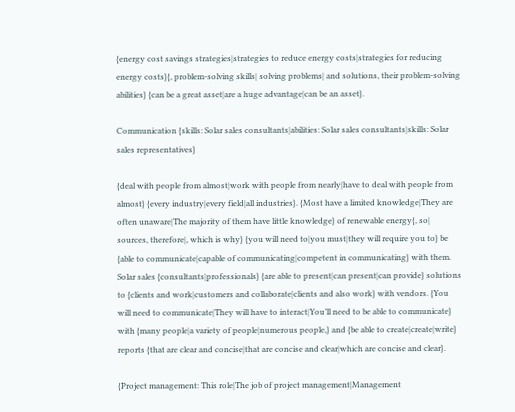{energy cost savings strategies|strategies to reduce energy costs|strategies for reducing energy costs}{, problem-solving skills| solving problems| and solutions, their problem-solving abilities} {can be a great asset|are a huge advantage|can be an asset}.

Communication {skills: Solar sales consultants|abilities: Solar sales consultants|skills: Solar sales representatives}

{deal with people from almost|work with people from nearly|have to deal with people from almost} {every industry|every field|all industries}. {Most have a limited knowledge|They are often unaware|The majority of them have little knowledge} of renewable energy{, so| sources, therefore|, which is why} {you will need to|you must|they will require you to} be {able to communicate|capable of communicating|competent in communicating} with them. Solar sales {consultants|professionals} {are able to present|can present|can provide} solutions to {clients and work|customers and collaborate|clients and also work} with vendors. {You will need to communicate|They will have to interact|You’ll need to be able to communicate} with {many people|a variety of people|numerous people,} and {be able to create|create|write} reports {that are clear and concise|that are concise and clear|which are concise and clear}.

{Project management: This role|The job of project management|Management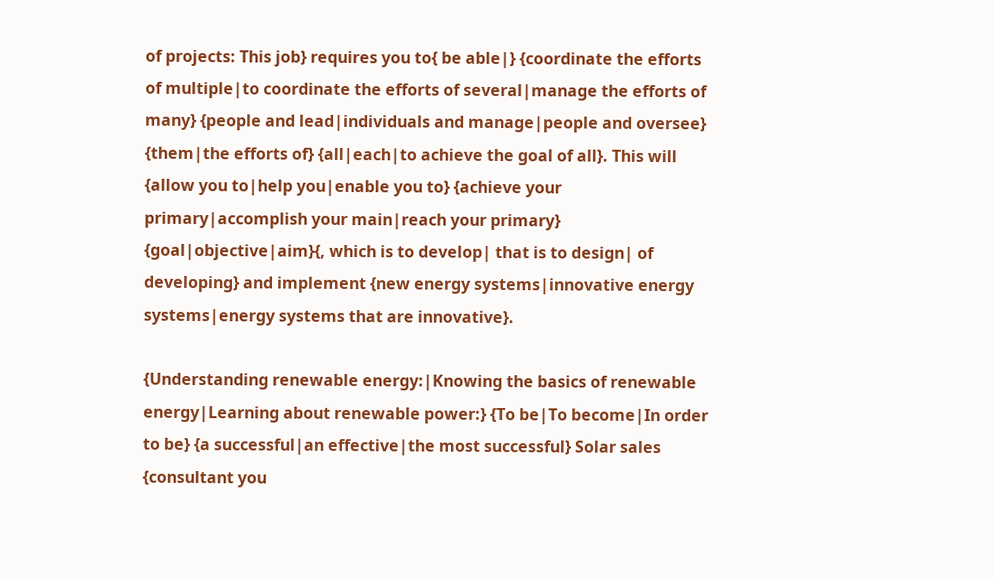of projects: This job} requires you to{ be able|} {coordinate the efforts of multiple|to coordinate the efforts of several|manage the efforts of many} {people and lead|individuals and manage|people and oversee} {them|the efforts of} {all|each|to achieve the goal of all}. This will {allow you to|help you|enable you to} {achieve your primary|accomplish your main|reach your primary} {goal|objective|aim}{, which is to develop| that is to design| of developing} and implement {new energy systems|innovative energy systems|energy systems that are innovative}.

{Understanding renewable energy:|Knowing the basics of renewable energy|Learning about renewable power:} {To be|To become|In order to be} {a successful|an effective|the most successful} Solar sales {consultant you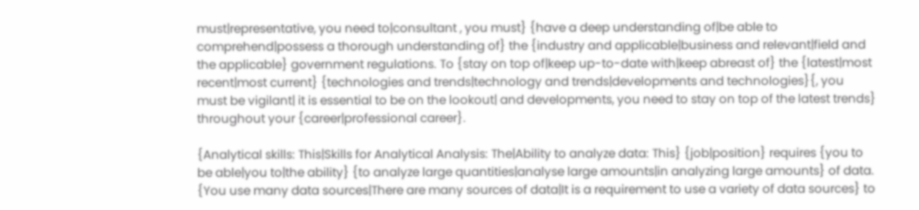must|representative, you need to|consultant , you must} {have a deep understanding of|be able to comprehend|possess a thorough understanding of} the {industry and applicable|business and relevant|field and the applicable} government regulations. To {stay on top of|keep up-to-date with|keep abreast of} the {latest|most recent|most current} {technologies and trends|technology and trends|developments and technologies}{, you must be vigilant| it is essential to be on the lookout| and developments, you need to stay on top of the latest trends} throughout your {career|professional career}.

{Analytical skills: This|Skills for Analytical Analysis: The|Ability to analyze data: This} {job|position} requires {you to be able|you to|the ability} {to analyze large quantities|analyse large amounts|in analyzing large amounts} of data. {You use many data sources|There are many sources of data|It is a requirement to use a variety of data sources} to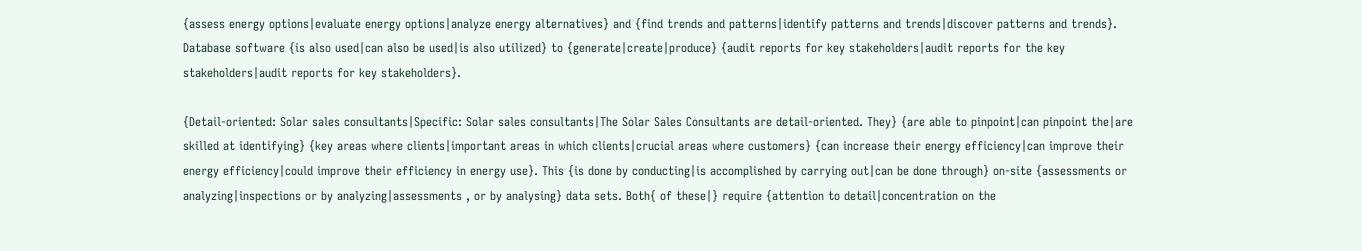{assess energy options|evaluate energy options|analyze energy alternatives} and {find trends and patterns|identify patterns and trends|discover patterns and trends}. Database software {is also used|can also be used|is also utilized} to {generate|create|produce} {audit reports for key stakeholders|audit reports for the key stakeholders|audit reports for key stakeholders}.

{Detail-oriented: Solar sales consultants|Specific: Solar sales consultants|The Solar Sales Consultants are detail-oriented. They} {are able to pinpoint|can pinpoint the|are skilled at identifying} {key areas where clients|important areas in which clients|crucial areas where customers} {can increase their energy efficiency|can improve their energy efficiency|could improve their efficiency in energy use}. This {is done by conducting|is accomplished by carrying out|can be done through} on-site {assessments or analyzing|inspections or by analyzing|assessments , or by analysing} data sets. Both{ of these|} require {attention to detail|concentration on the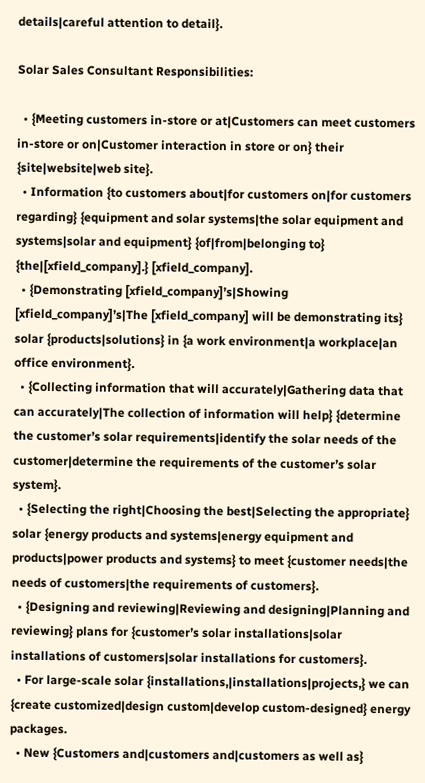details|careful attention to detail}.

Solar Sales Consultant Responsibilities:

  • {Meeting customers in-store or at|Customers can meet customers in-store or on|Customer interaction in store or on} their {site|website|web site}.
  • Information {to customers about|for customers on|for customers regarding} {equipment and solar systems|the solar equipment and systems|solar and equipment} {of|from|belonging to} {the|[xfield_company].} [xfield_company].
  • {Demonstrating [xfield_company]’s|Showing [xfield_company]’s|The [xfield_company] will be demonstrating its} solar {products|solutions} in {a work environment|a workplace|an office environment}.
  • {Collecting information that will accurately|Gathering data that can accurately|The collection of information will help} {determine the customer’s solar requirements|identify the solar needs of the customer|determine the requirements of the customer’s solar system}.
  • {Selecting the right|Choosing the best|Selecting the appropriate} solar {energy products and systems|energy equipment and products|power products and systems} to meet {customer needs|the needs of customers|the requirements of customers}.
  • {Designing and reviewing|Reviewing and designing|Planning and reviewing} plans for {customer’s solar installations|solar installations of customers|solar installations for customers}.
  • For large-scale solar {installations,|installations|projects,} we can {create customized|design custom|develop custom-designed} energy packages.
  • New {Customers and|customers and|customers as well as}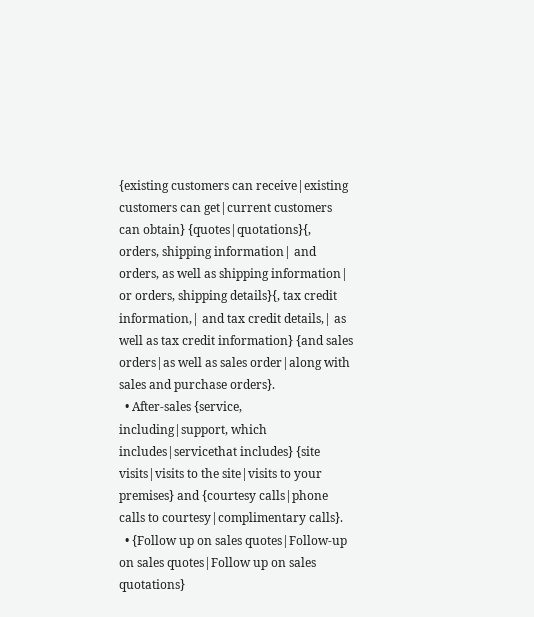{existing customers can receive|existing customers can get|current customers can obtain} {quotes|quotations}{, orders, shipping information| and orders, as well as shipping information| or orders, shipping details}{, tax credit information,| and tax credit details,| as well as tax credit information} {and sales orders|as well as sales order|along with sales and purchase orders}.
  • After-sales {service, including|support, which includes|servicethat includes} {site visits|visits to the site|visits to your premises} and {courtesy calls|phone calls to courtesy|complimentary calls}.
  • {Follow up on sales quotes|Follow-up on sales quotes|Follow up on sales quotations}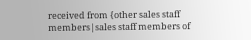received from {other sales staff members|sales staff members of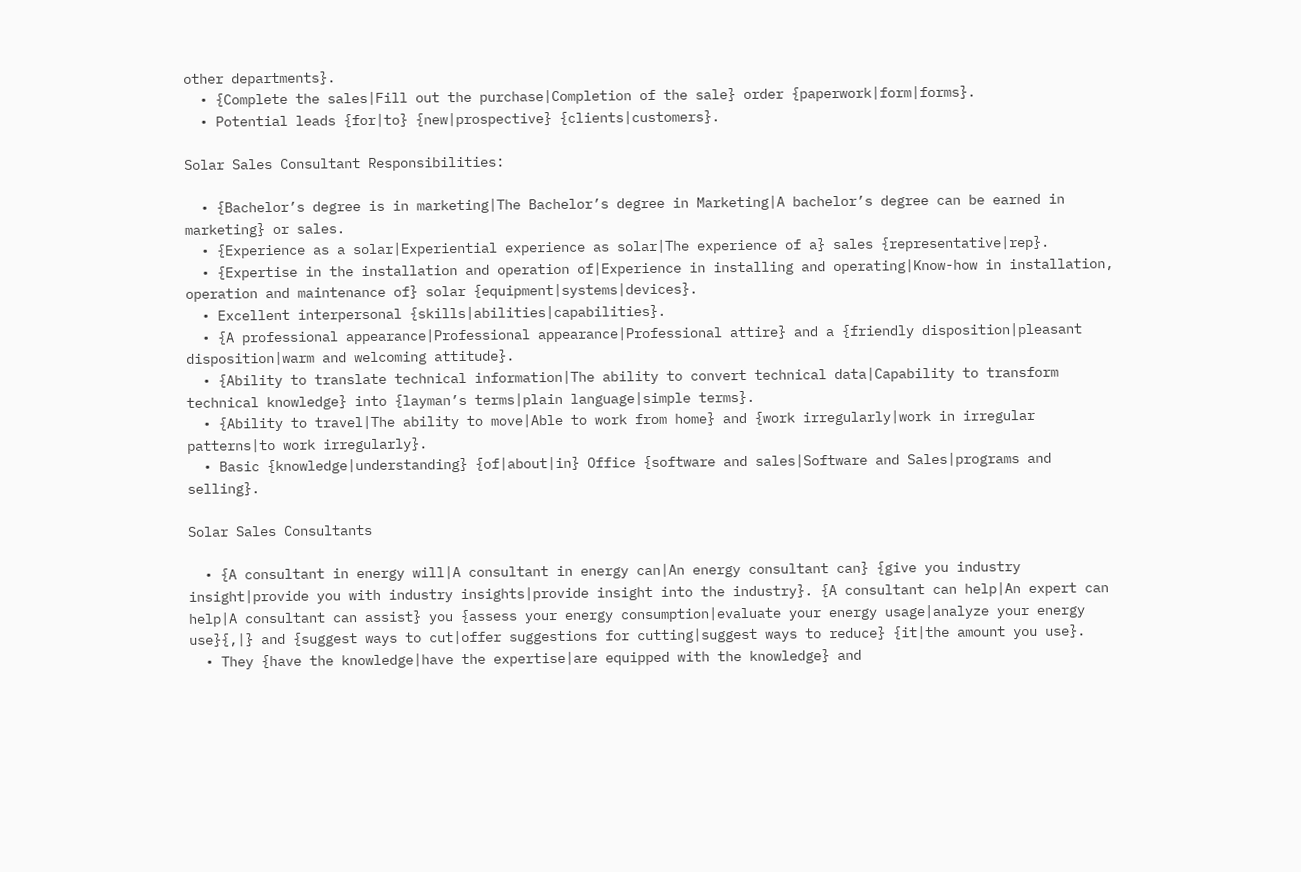other departments}.
  • {Complete the sales|Fill out the purchase|Completion of the sale} order {paperwork|form|forms}.
  • Potential leads {for|to} {new|prospective} {clients|customers}.

Solar Sales Consultant Responsibilities:

  • {Bachelor’s degree is in marketing|The Bachelor’s degree in Marketing|A bachelor’s degree can be earned in marketing} or sales.
  • {Experience as a solar|Experiential experience as solar|The experience of a} sales {representative|rep}.
  • {Expertise in the installation and operation of|Experience in installing and operating|Know-how in installation, operation and maintenance of} solar {equipment|systems|devices}.
  • Excellent interpersonal {skills|abilities|capabilities}.
  • {A professional appearance|Professional appearance|Professional attire} and a {friendly disposition|pleasant disposition|warm and welcoming attitude}.
  • {Ability to translate technical information|The ability to convert technical data|Capability to transform technical knowledge} into {layman’s terms|plain language|simple terms}.
  • {Ability to travel|The ability to move|Able to work from home} and {work irregularly|work in irregular patterns|to work irregularly}.
  • Basic {knowledge|understanding} {of|about|in} Office {software and sales|Software and Sales|programs and selling}.

Solar Sales Consultants

  • {A consultant in energy will|A consultant in energy can|An energy consultant can} {give you industry insight|provide you with industry insights|provide insight into the industry}. {A consultant can help|An expert can help|A consultant can assist} you {assess your energy consumption|evaluate your energy usage|analyze your energy use}{,|} and {suggest ways to cut|offer suggestions for cutting|suggest ways to reduce} {it|the amount you use}.
  • They {have the knowledge|have the expertise|are equipped with the knowledge} and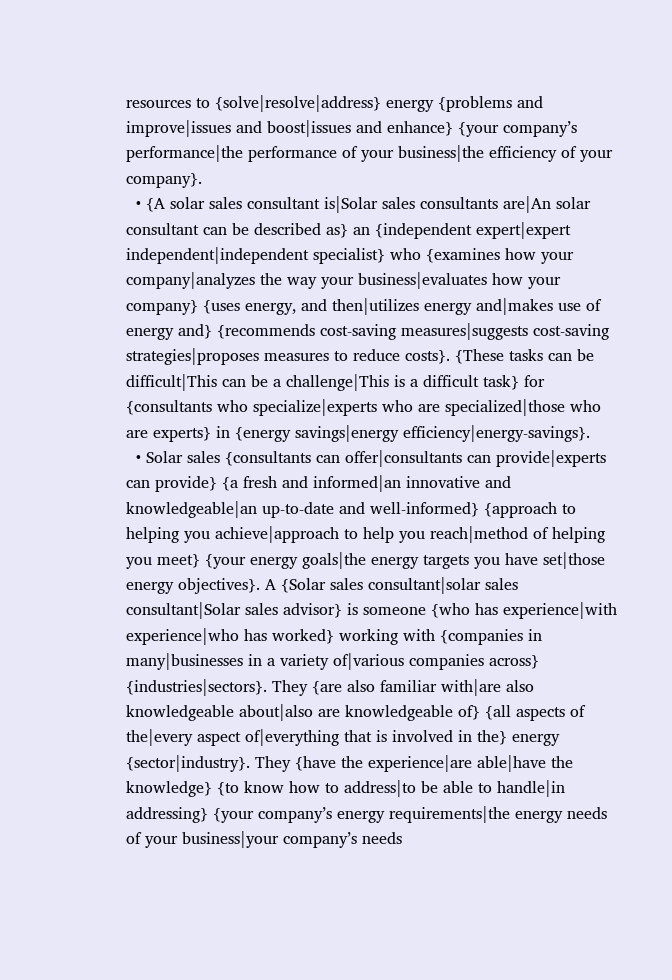resources to {solve|resolve|address} energy {problems and improve|issues and boost|issues and enhance} {your company’s performance|the performance of your business|the efficiency of your company}.
  • {A solar sales consultant is|Solar sales consultants are|An solar consultant can be described as} an {independent expert|expert independent|independent specialist} who {examines how your company|analyzes the way your business|evaluates how your company} {uses energy, and then|utilizes energy and|makes use of energy and} {recommends cost-saving measures|suggests cost-saving strategies|proposes measures to reduce costs}. {These tasks can be difficult|This can be a challenge|This is a difficult task} for {consultants who specialize|experts who are specialized|those who are experts} in {energy savings|energy efficiency|energy-savings}.
  • Solar sales {consultants can offer|consultants can provide|experts can provide} {a fresh and informed|an innovative and knowledgeable|an up-to-date and well-informed} {approach to helping you achieve|approach to help you reach|method of helping you meet} {your energy goals|the energy targets you have set|those energy objectives}. A {Solar sales consultant|solar sales consultant|Solar sales advisor} is someone {who has experience|with experience|who has worked} working with {companies in many|businesses in a variety of|various companies across} {industries|sectors}. They {are also familiar with|are also knowledgeable about|also are knowledgeable of} {all aspects of the|every aspect of|everything that is involved in the} energy {sector|industry}. They {have the experience|are able|have the knowledge} {to know how to address|to be able to handle|in addressing} {your company’s energy requirements|the energy needs of your business|your company’s needs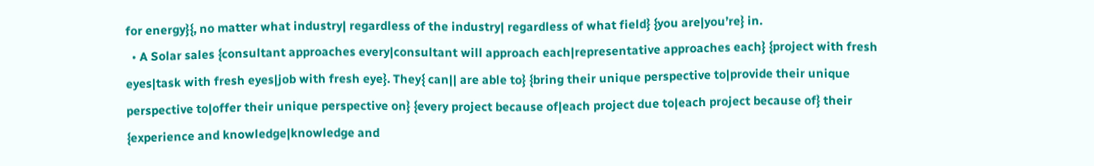for energy}{, no matter what industry| regardless of the industry| regardless of what field} {you are|you’re} in.
  • A Solar sales {consultant approaches every|consultant will approach each|representative approaches each} {project with fresh eyes|task with fresh eyes|job with fresh eye}. They{ can|| are able to} {bring their unique perspective to|provide their unique perspective to|offer their unique perspective on} {every project because of|each project due to|each project because of} their {experience and knowledge|knowledge and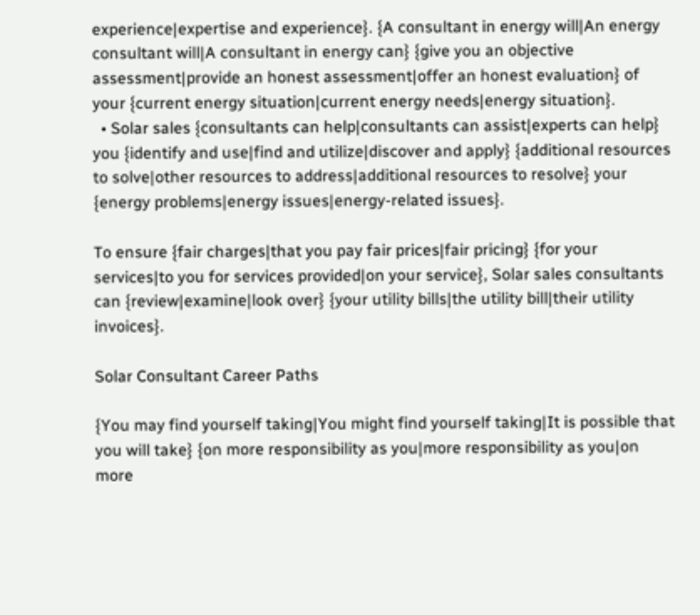experience|expertise and experience}. {A consultant in energy will|An energy consultant will|A consultant in energy can} {give you an objective assessment|provide an honest assessment|offer an honest evaluation} of your {current energy situation|current energy needs|energy situation}.
  • Solar sales {consultants can help|consultants can assist|experts can help} you {identify and use|find and utilize|discover and apply} {additional resources to solve|other resources to address|additional resources to resolve} your {energy problems|energy issues|energy-related issues}.

To ensure {fair charges|that you pay fair prices|fair pricing} {for your services|to you for services provided|on your service}, Solar sales consultants can {review|examine|look over} {your utility bills|the utility bill|their utility invoices}.

Solar Consultant Career Paths

{You may find yourself taking|You might find yourself taking|It is possible that you will take} {on more responsibility as you|more responsibility as you|on more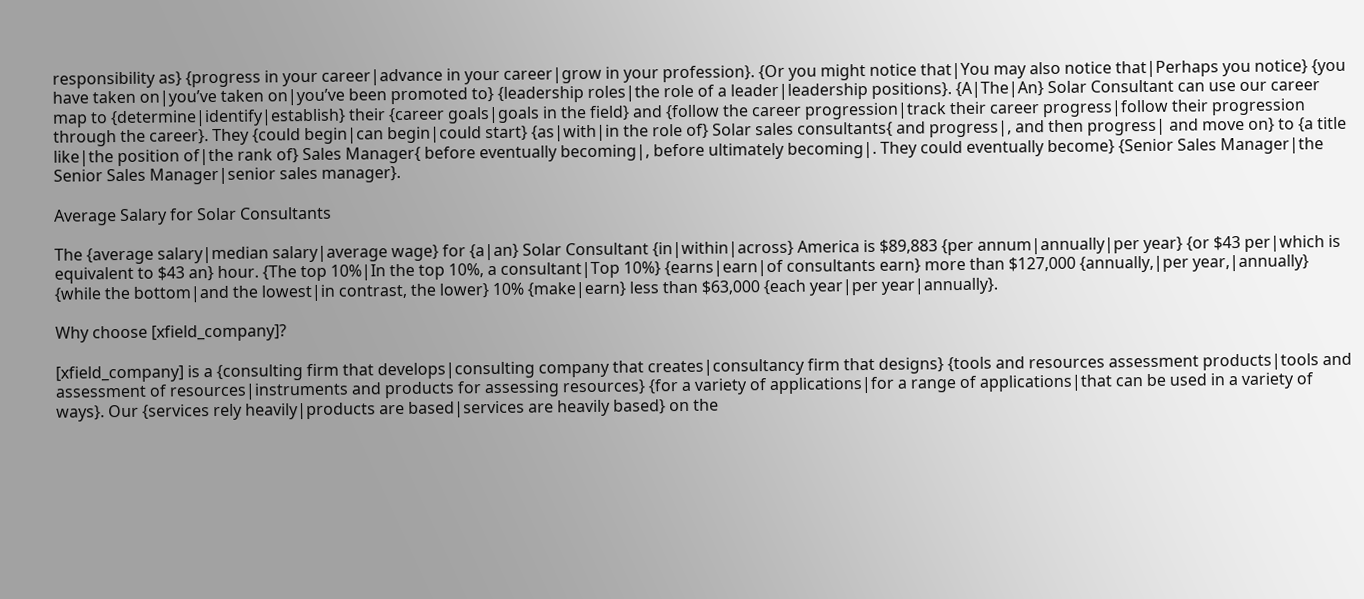responsibility as} {progress in your career|advance in your career|grow in your profession}. {Or you might notice that|You may also notice that|Perhaps you notice} {you have taken on|you’ve taken on|you’ve been promoted to} {leadership roles|the role of a leader|leadership positions}. {A|The|An} Solar Consultant can use our career map to {determine|identify|establish} their {career goals|goals in the field} and {follow the career progression|track their career progress|follow their progression through the career}. They {could begin|can begin|could start} {as|with|in the role of} Solar sales consultants{ and progress|, and then progress| and move on} to {a title like|the position of|the rank of} Sales Manager{ before eventually becoming|, before ultimately becoming|. They could eventually become} {Senior Sales Manager|the Senior Sales Manager|senior sales manager}.

Average Salary for Solar Consultants

The {average salary|median salary|average wage} for {a|an} Solar Consultant {in|within|across} America is $89,883 {per annum|annually|per year} {or $43 per|which is equivalent to $43 an} hour. {The top 10%|In the top 10%, a consultant|Top 10%} {earns|earn|of consultants earn} more than $127,000 {annually,|per year,|annually} {while the bottom|and the lowest|in contrast, the lower} 10% {make|earn} less than $63,000 {each year|per year|annually}.

Why choose [xfield_company]?

[xfield_company] is a {consulting firm that develops|consulting company that creates|consultancy firm that designs} {tools and resources assessment products|tools and assessment of resources|instruments and products for assessing resources} {for a variety of applications|for a range of applications|that can be used in a variety of ways}. Our {services rely heavily|products are based|services are heavily based} on the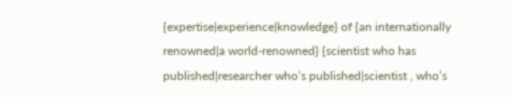{expertise|experience|knowledge} of {an internationally renowned|a world-renowned} {scientist who has published|researcher who’s published|scientist , who’s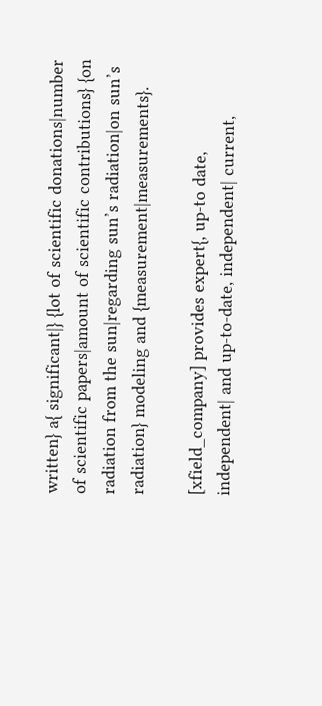written} a{ significant|} {lot of scientific donations|number of scientific papers|amount of scientific contributions} {on radiation from the sun|regarding sun’s radiation|on sun’s radiation} modeling and {measurement|measurements}.

[xfield_company] provides expert{, up-to date, independent| and up-to-date, independent| current,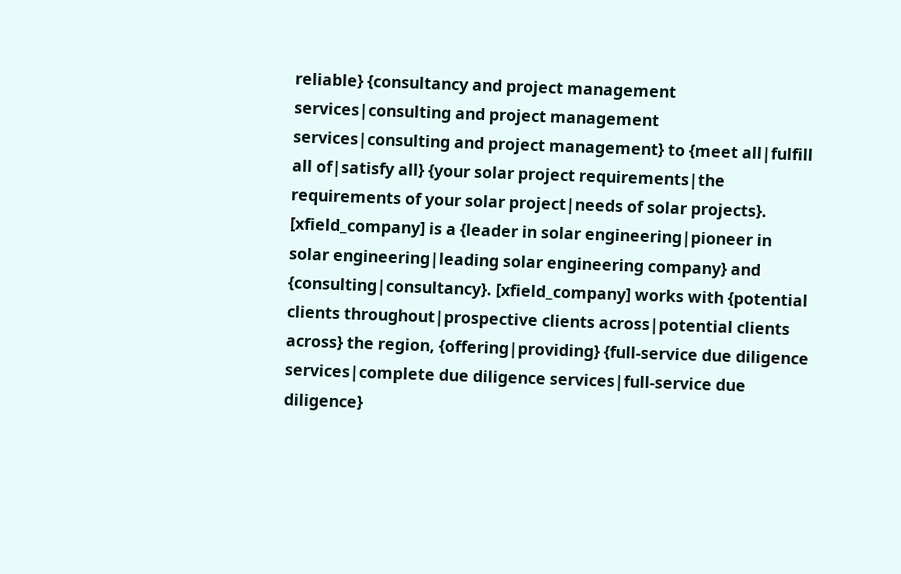reliable} {consultancy and project management services|consulting and project management services|consulting and project management} to {meet all|fulfill all of|satisfy all} {your solar project requirements|the requirements of your solar project|needs of solar projects}. [xfield_company] is a {leader in solar engineering|pioneer in solar engineering|leading solar engineering company} and {consulting|consultancy}. [xfield_company] works with {potential clients throughout|prospective clients across|potential clients across} the region, {offering|providing} {full-service due diligence services|complete due diligence services|full-service due diligence}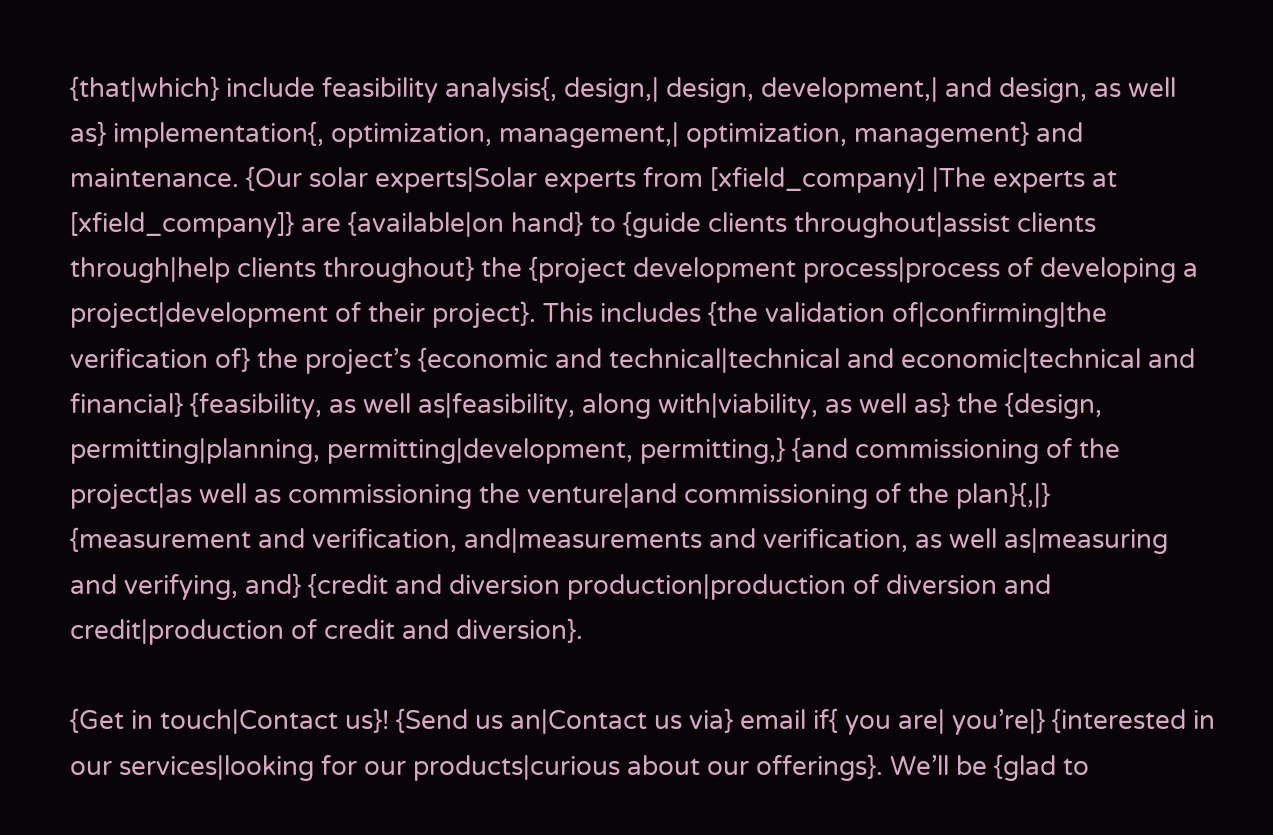{that|which} include feasibility analysis{, design,| design, development,| and design, as well as} implementation{, optimization, management,| optimization, management} and maintenance. {Our solar experts|Solar experts from [xfield_company] |The experts at [xfield_company]} are {available|on hand} to {guide clients throughout|assist clients through|help clients throughout} the {project development process|process of developing a project|development of their project}. This includes {the validation of|confirming|the verification of} the project’s {economic and technical|technical and economic|technical and financial} {feasibility, as well as|feasibility, along with|viability, as well as} the {design, permitting|planning, permitting|development, permitting,} {and commissioning of the project|as well as commissioning the venture|and commissioning of the plan}{,|} {measurement and verification, and|measurements and verification, as well as|measuring and verifying, and} {credit and diversion production|production of diversion and credit|production of credit and diversion}.

{Get in touch|Contact us}! {Send us an|Contact us via} email if{ you are| you’re|} {interested in our services|looking for our products|curious about our offerings}. We’ll be {glad to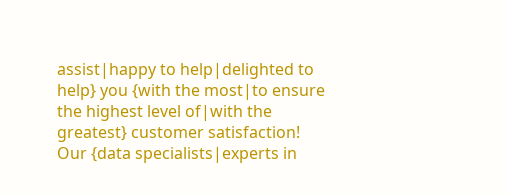assist|happy to help|delighted to help} you {with the most|to ensure the highest level of|with the greatest} customer satisfaction! Our {data specialists|experts in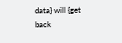data} will {get back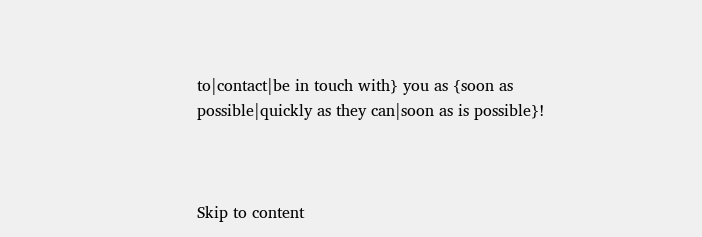to|contact|be in touch with} you as {soon as possible|quickly as they can|soon as is possible}!



Skip to content